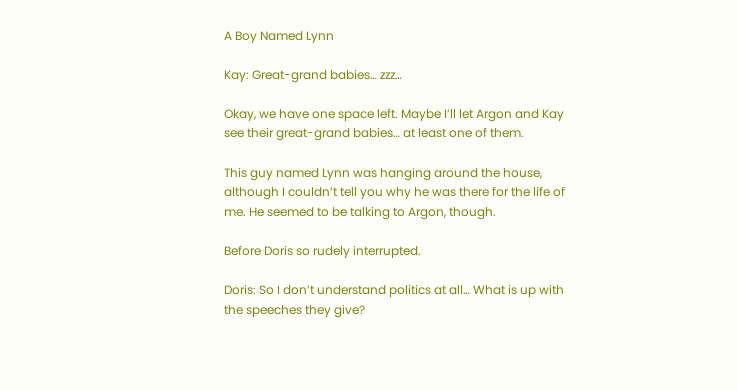A Boy Named Lynn

Kay: Great-grand babies… zzz…

Okay, we have one space left. Maybe I’ll let Argon and Kay see their great-grand babies… at least one of them.

This guy named Lynn was hanging around the house, although I couldn’t tell you why he was there for the life of me. He seemed to be talking to Argon, though.

Before Doris so rudely interrupted.

Doris: So I don’t understand politics at all… What is up with the speeches they give?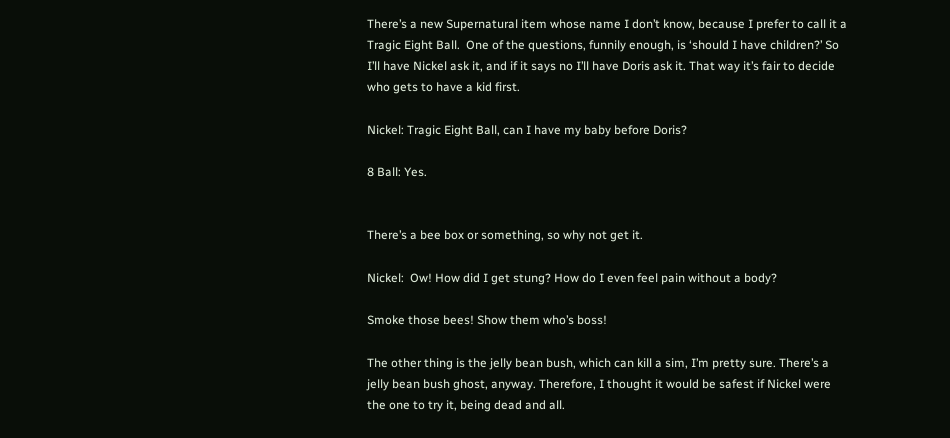There’s a new Supernatural item whose name I don’t know, because I prefer to call it a Tragic Eight Ball.  One of the questions, funnily enough, is ‘should I have children?’ So I’ll have Nickel ask it, and if it says no I’ll have Doris ask it. That way it’s fair to decide who gets to have a kid first.

Nickel: Tragic Eight Ball, can I have my baby before Doris?

8 Ball: Yes.


There’s a bee box or something, so why not get it.

Nickel:  Ow! How did I get stung? How do I even feel pain without a body?

Smoke those bees! Show them who’s boss!

The other thing is the jelly bean bush, which can kill a sim, I’m pretty sure. There’s a jelly bean bush ghost, anyway. Therefore, I thought it would be safest if Nickel were the one to try it, being dead and all.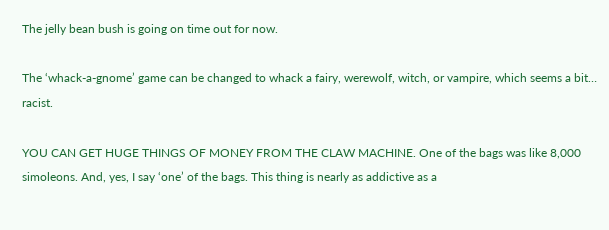The jelly bean bush is going on time out for now.

The ‘whack-a-gnome’ game can be changed to whack a fairy, werewolf, witch, or vampire, which seems a bit… racist.

YOU CAN GET HUGE THINGS OF MONEY FROM THE CLAW MACHINE. One of the bags was like 8,000 simoleons. And, yes, I say ‘one’ of the bags. This thing is nearly as addictive as a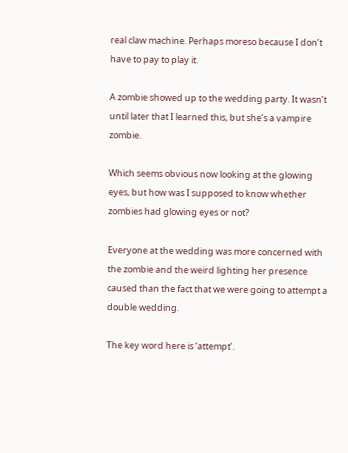real claw machine. Perhaps moreso because I don’t have to pay to play it.

A zombie showed up to the wedding party. It wasn’t until later that I learned this, but she’s a vampire zombie.

Which seems obvious now looking at the glowing eyes, but how was I supposed to know whether zombies had glowing eyes or not?

Everyone at the wedding was more concerned with the zombie and the weird lighting her presence caused than the fact that we were going to attempt a double wedding.

The key word here is ‘attempt’.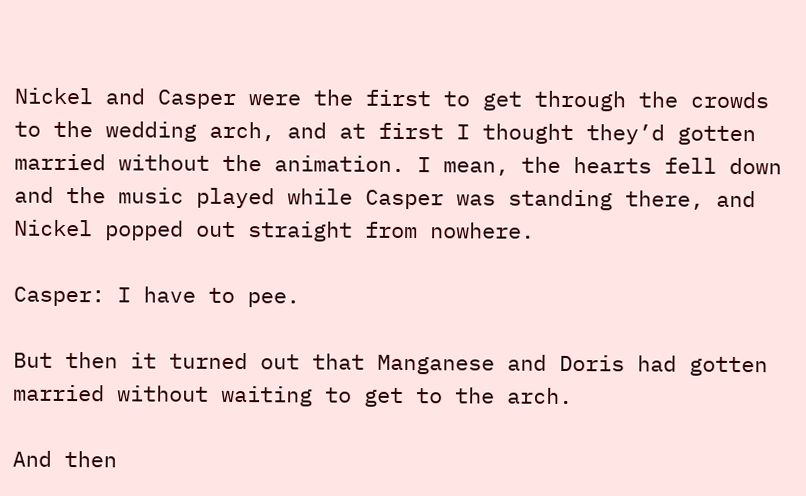Nickel and Casper were the first to get through the crowds to the wedding arch, and at first I thought they’d gotten married without the animation. I mean, the hearts fell down and the music played while Casper was standing there, and Nickel popped out straight from nowhere.

Casper: I have to pee.

But then it turned out that Manganese and Doris had gotten married without waiting to get to the arch.

And then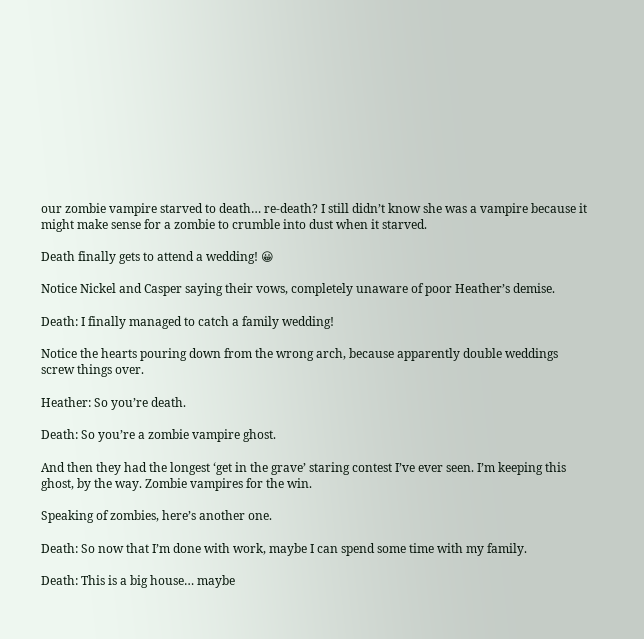our zombie vampire starved to death… re-death? I still didn’t know she was a vampire because it might make sense for a zombie to crumble into dust when it starved.

Death finally gets to attend a wedding! 😀

Notice Nickel and Casper saying their vows, completely unaware of poor Heather’s demise.

Death: I finally managed to catch a family wedding!

Notice the hearts pouring down from the wrong arch, because apparently double weddings screw things over.

Heather: So you’re death.

Death: So you’re a zombie vampire ghost.

And then they had the longest ‘get in the grave’ staring contest I’ve ever seen. I’m keeping this ghost, by the way. Zombie vampires for the win.

Speaking of zombies, here’s another one.

Death: So now that I’m done with work, maybe I can spend some time with my family.

Death: This is a big house… maybe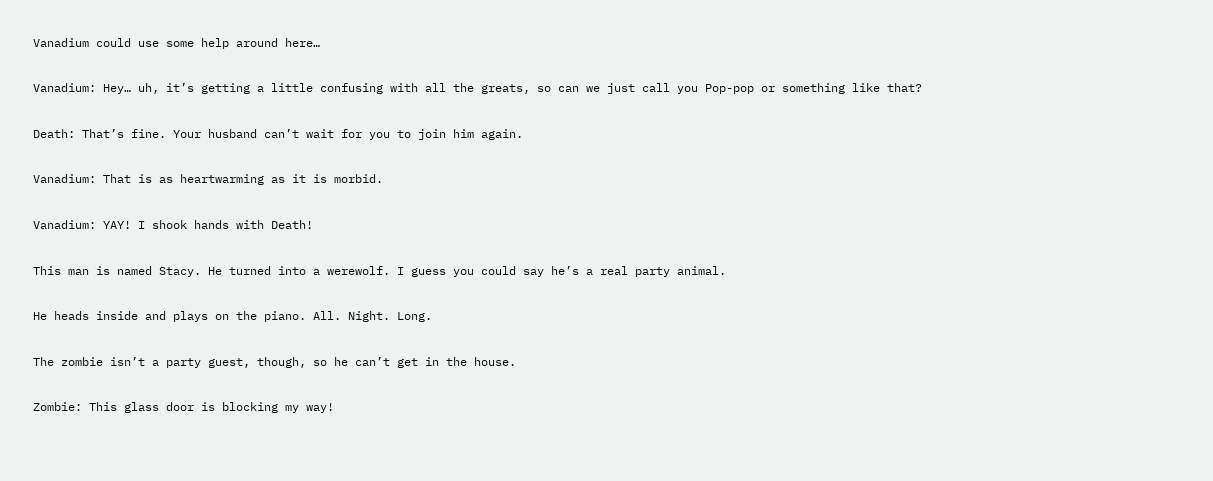Vanadium could use some help around here…

Vanadium: Hey… uh, it’s getting a little confusing with all the greats, so can we just call you Pop-pop or something like that?

Death: That’s fine. Your husband can’t wait for you to join him again.

Vanadium: That is as heartwarming as it is morbid.

Vanadium: YAY! I shook hands with Death!

This man is named Stacy. He turned into a werewolf. I guess you could say he’s a real party animal.

He heads inside and plays on the piano. All. Night. Long.

The zombie isn’t a party guest, though, so he can’t get in the house.

Zombie: This glass door is blocking my way!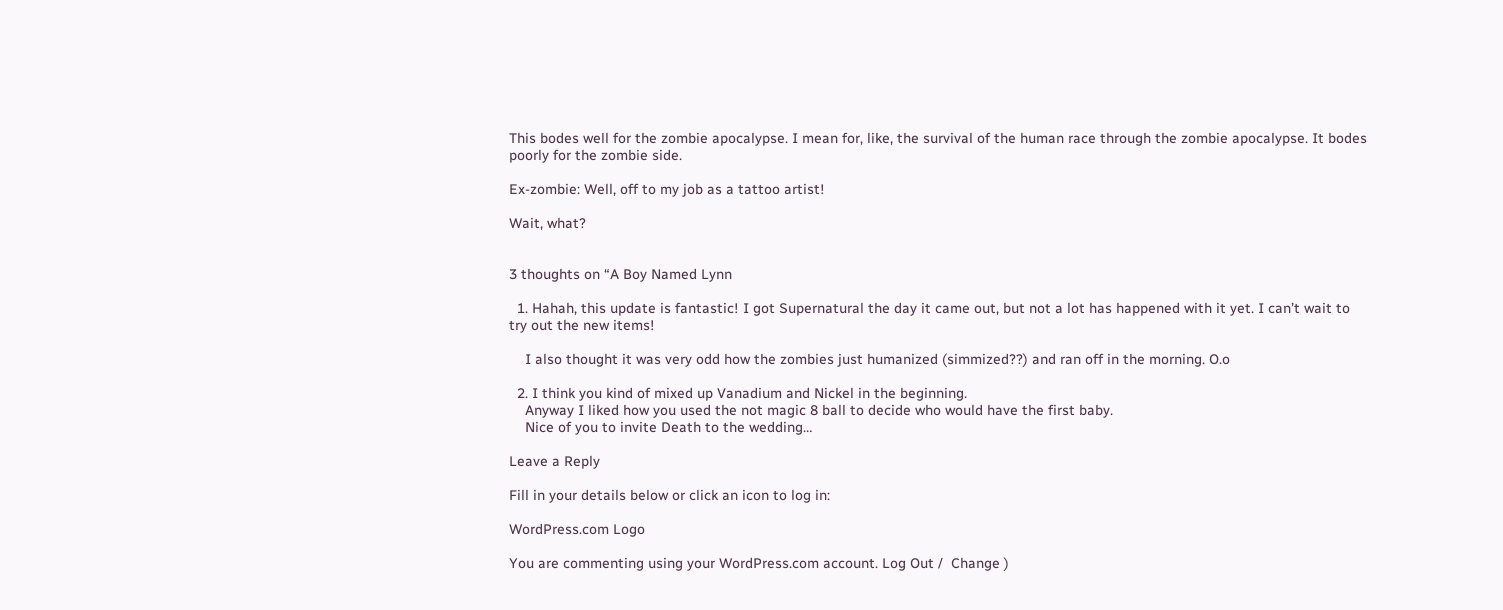This bodes well for the zombie apocalypse. I mean for, like, the survival of the human race through the zombie apocalypse. It bodes poorly for the zombie side.

Ex-zombie: Well, off to my job as a tattoo artist!

Wait, what?


3 thoughts on “A Boy Named Lynn

  1. Hahah, this update is fantastic! I got Supernatural the day it came out, but not a lot has happened with it yet. I can’t wait to try out the new items!

    I also thought it was very odd how the zombies just humanized (simmized??) and ran off in the morning. O.o

  2. I think you kind of mixed up Vanadium and Nickel in the beginning.
    Anyway I liked how you used the not magic 8 ball to decide who would have the first baby.
    Nice of you to invite Death to the wedding…

Leave a Reply

Fill in your details below or click an icon to log in:

WordPress.com Logo

You are commenting using your WordPress.com account. Log Out /  Change )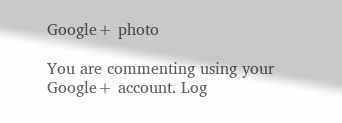Google+ photo

You are commenting using your Google+ account. Log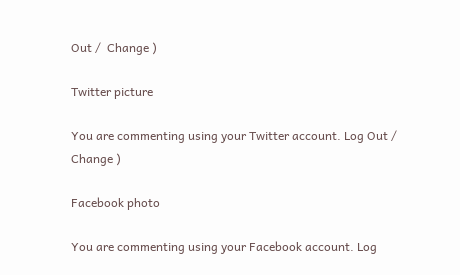Out /  Change )

Twitter picture

You are commenting using your Twitter account. Log Out /  Change )

Facebook photo

You are commenting using your Facebook account. Log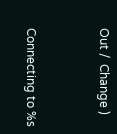Out /  Change )


Connecting to %s